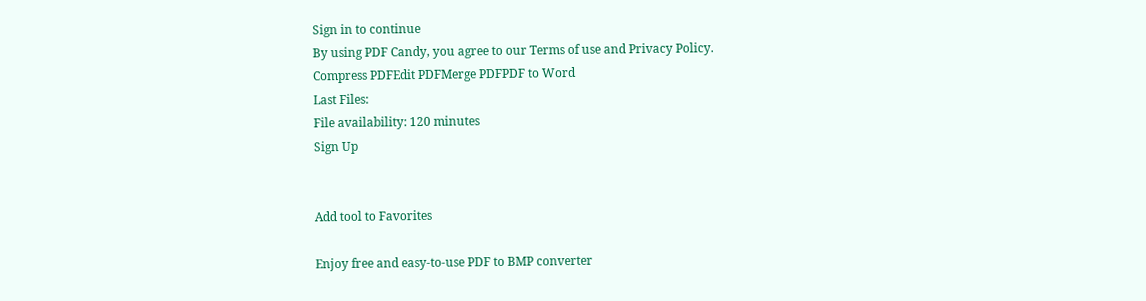Sign in to continue
By using PDF Candy, you agree to our Terms of use and Privacy Policy.
Compress PDFEdit PDFMerge PDFPDF to Word
Last Files:
File availability: 120 minutes
Sign Up


Add tool to Favorites

Enjoy free and easy-to-use PDF to BMP converter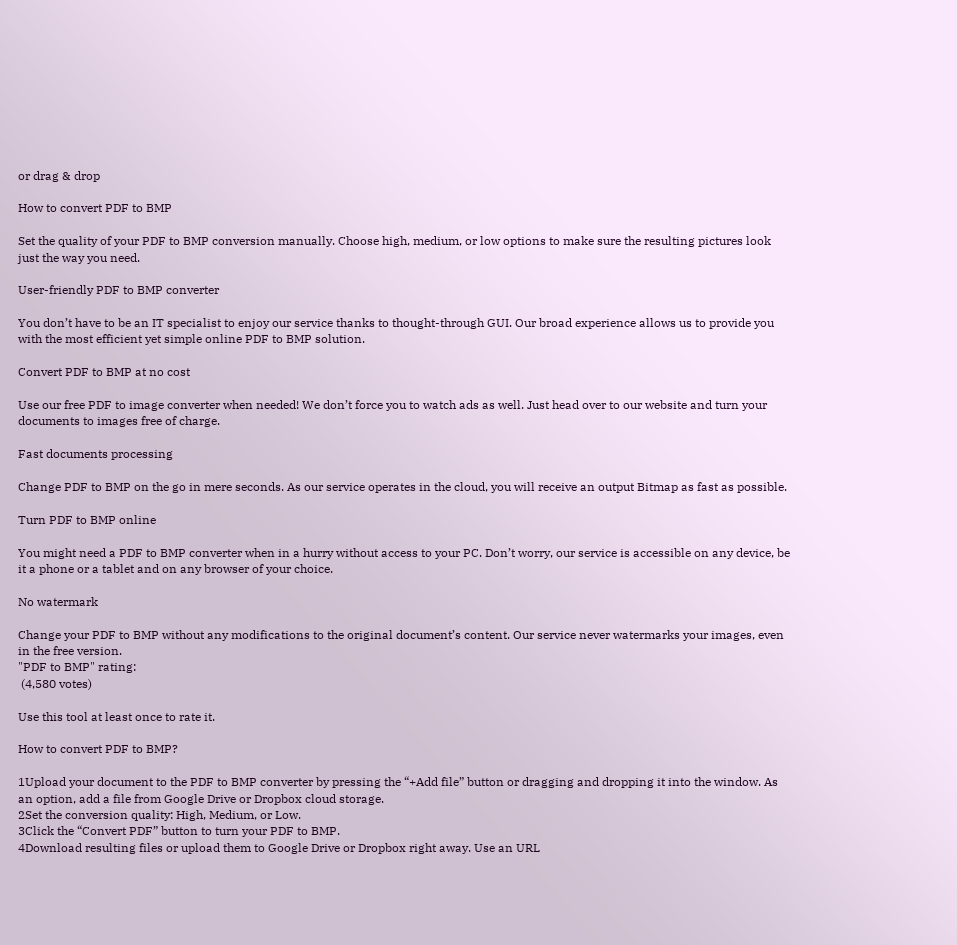or drag & drop

How to convert PDF to BMP

Set the quality of your PDF to BMP conversion manually. Choose high, medium, or low options to make sure the resulting pictures look just the way you need.

User-friendly PDF to BMP converter

You don’t have to be an IT specialist to enjoy our service thanks to thought-through GUI. Our broad experience allows us to provide you with the most efficient yet simple online PDF to BMP solution.

Convert PDF to BMP at no cost

Use our free PDF to image converter when needed! We don’t force you to watch ads as well. Just head over to our website and turn your documents to images free of charge.

Fast documents processing

Change PDF to BMP on the go in mere seconds. As our service operates in the cloud, you will receive an output Bitmap as fast as possible.

Turn PDF to BMP online

You might need a PDF to BMP converter when in a hurry without access to your PC. Don’t worry, our service is accessible on any device, be it a phone or a tablet and on any browser of your choice.

No watermark

Change your PDF to BMP without any modifications to the original document’s content. Our service never watermarks your images, even in the free version.
"PDF to BMP" rating:
 (4,580 votes)

Use this tool at least once to rate it.

How to convert PDF to BMP?

1Upload your document to the PDF to BMP converter by pressing the “+Add file” button or dragging and dropping it into the window. As an option, add a file from Google Drive or Dropbox cloud storage.
2Set the conversion quality: High, Medium, or Low.
3Click the “Convert PDF” button to turn your PDF to BMP.
4Download resulting files or upload them to Google Drive or Dropbox right away. Use an URL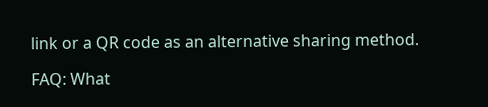link or a QR code as an alternative sharing method.

FAQ: What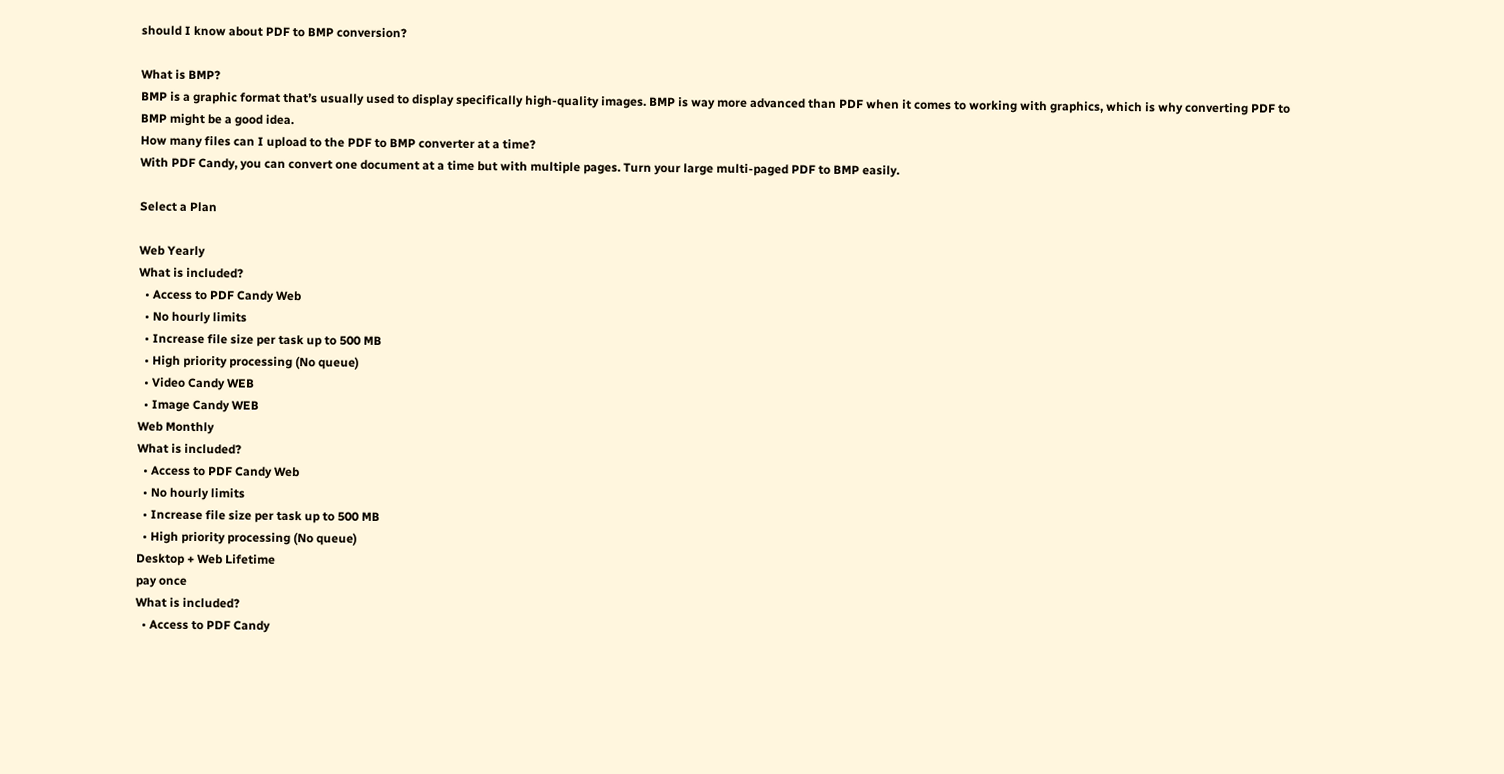should I know about PDF to BMP conversion?

What is BMP?
BMP is a graphic format that’s usually used to display specifically high-quality images. BMP is way more advanced than PDF when it comes to working with graphics, which is why converting PDF to BMP might be a good idea.
How many files can I upload to the PDF to BMP converter at a time?
With PDF Candy, you can convert one document at a time but with multiple pages. Turn your large multi-paged PDF to BMP easily.

Select a Plan

Web Yearly
What is included?
  • Access to PDF Candy Web
  • No hourly limits
  • Increase file size per task up to 500 MB
  • High priority processing (No queue)
  • Video Candy WEB
  • Image Candy WEB
Web Monthly
What is included?
  • Access to PDF Candy Web
  • No hourly limits
  • Increase file size per task up to 500 MB
  • High priority processing (No queue)
Desktop + Web Lifetime
pay once
What is included?
  • Access to PDF Candy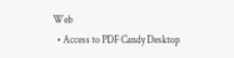Web
  • Access to PDF Candy Desktop